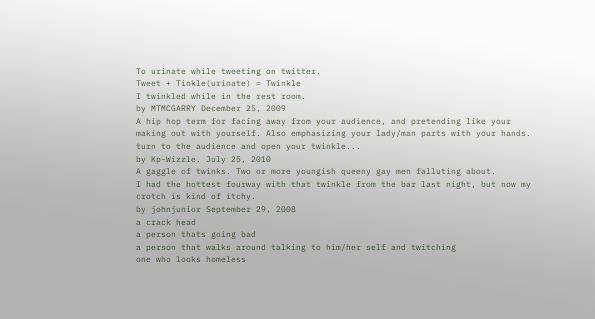To urinate while tweeting on twitter.
Tweet + Tinkle(urinate) = Twinkle
I twinkled while in the rest room.
by MTMCGARRY December 25, 2009
A hip hop term for facing away from your audience, and pretending like your making out with yourself. Also emphasizing your lady/man parts with your hands.
turn to the audience and open your twinkle...
by Kp-Wizzle. July 25, 2010
A gaggle of twinks. Two or more youngish queeny gay men falluting about.
I had the hottest fourway with that twinkle from the bar last night, but now my crotch is kind of itchy.
by johnjunior September 29, 2008
a crack head
a person thats going bad
a person that walks around talking to him/her self and twitching
one who looks homeless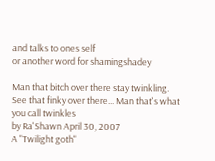and talks to ones self
or another word for shamingshadey

Man that bitch over there stay twinkling.
See that finky over there... Man that's what you call twinkles
by Ra'Shawn April 30, 2007
A "Twilight goth"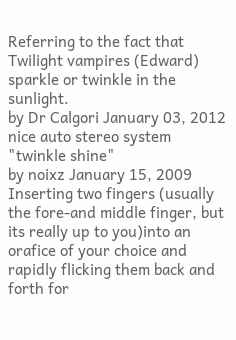Referring to the fact that Twilight vampires (Edward) sparkle or twinkle in the sunlight.
by Dr Calgori January 03, 2012
nice auto stereo system
"twinkle shine"
by noixz January 15, 2009
Inserting two fingers (usually the fore-and middle finger, but its really up to you)into an orafice of your choice and rapidly flicking them back and forth for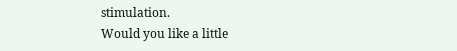stimulation.
Would you like a little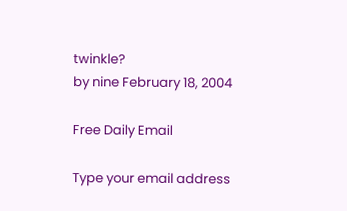twinkle?
by nine February 18, 2004

Free Daily Email

Type your email address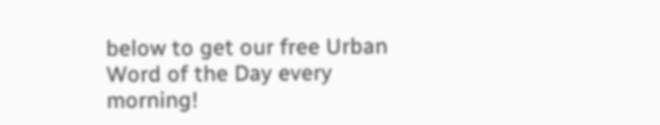below to get our free Urban Word of the Day every morning!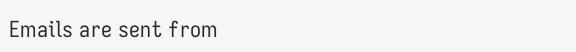Emails are sent from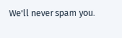We'll never spam you.